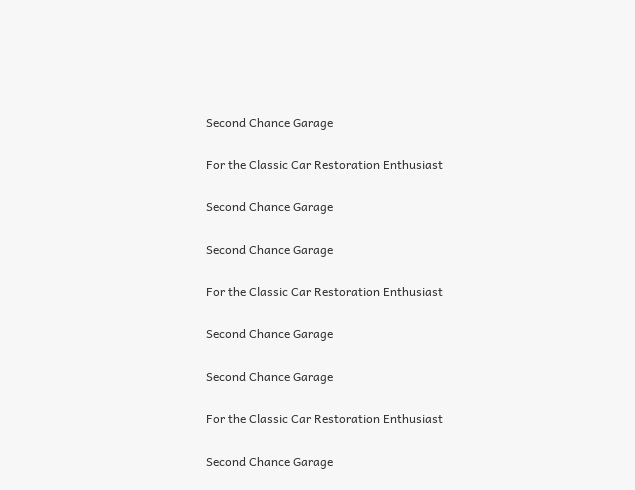Second Chance Garage

For the Classic Car Restoration Enthusiast

Second Chance Garage

Second Chance Garage

For the Classic Car Restoration Enthusiast

Second Chance Garage

Second Chance Garage

For the Classic Car Restoration Enthusiast

Second Chance Garage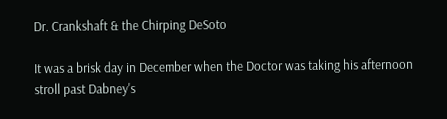Dr. Crankshaft & the Chirping DeSoto

It was a brisk day in December when the Doctor was taking his afternoon stroll past Dabney's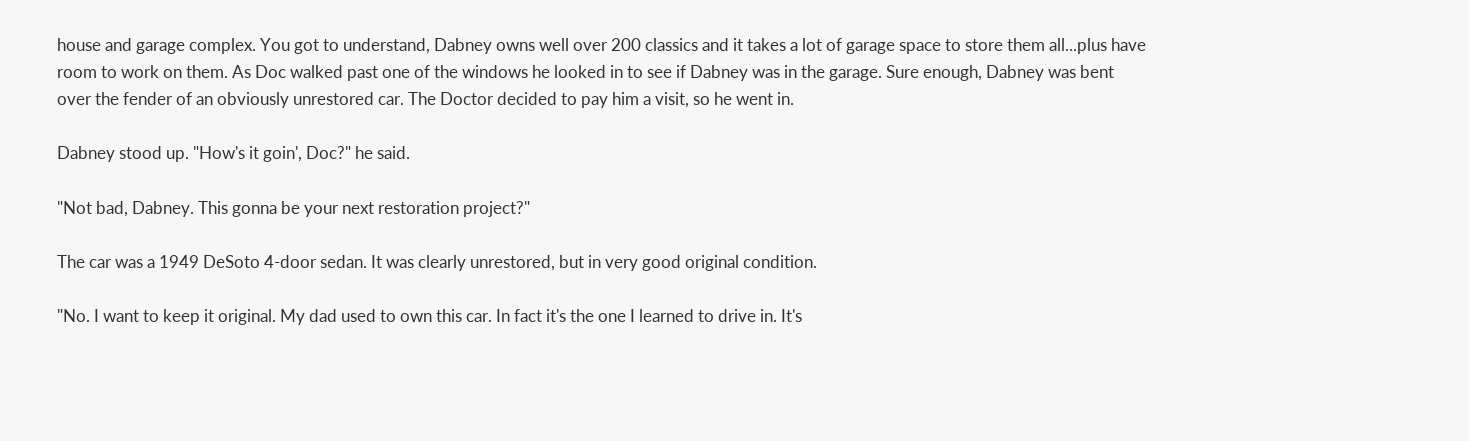house and garage complex. You got to understand, Dabney owns well over 200 classics and it takes a lot of garage space to store them all...plus have room to work on them. As Doc walked past one of the windows he looked in to see if Dabney was in the garage. Sure enough, Dabney was bent over the fender of an obviously unrestored car. The Doctor decided to pay him a visit, so he went in.

Dabney stood up. "How's it goin', Doc?" he said.

"Not bad, Dabney. This gonna be your next restoration project?"

The car was a 1949 DeSoto 4-door sedan. It was clearly unrestored, but in very good original condition.

"No. I want to keep it original. My dad used to own this car. In fact it's the one I learned to drive in. It's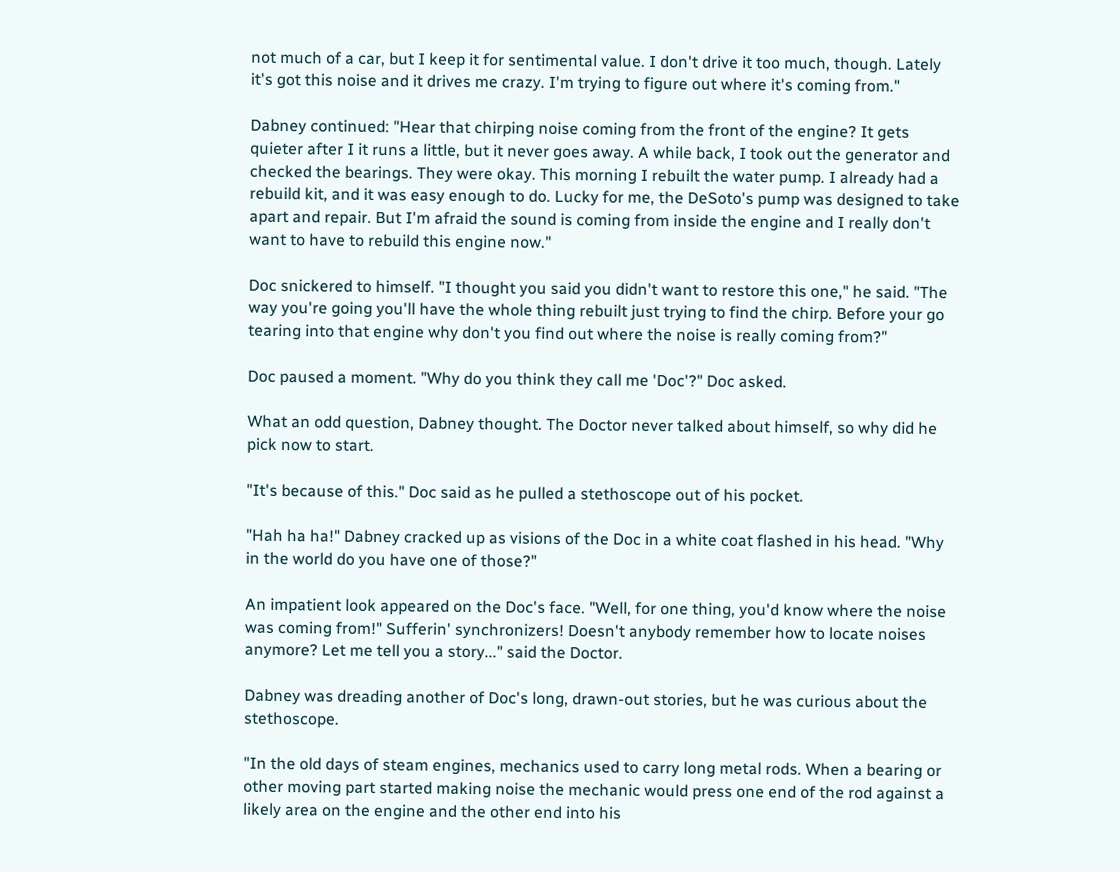not much of a car, but I keep it for sentimental value. I don't drive it too much, though. Lately it's got this noise and it drives me crazy. I'm trying to figure out where it's coming from."

Dabney continued: "Hear that chirping noise coming from the front of the engine? It gets quieter after I it runs a little, but it never goes away. A while back, I took out the generator and checked the bearings. They were okay. This morning I rebuilt the water pump. I already had a rebuild kit, and it was easy enough to do. Lucky for me, the DeSoto's pump was designed to take apart and repair. But I'm afraid the sound is coming from inside the engine and I really don't want to have to rebuild this engine now."

Doc snickered to himself. "I thought you said you didn't want to restore this one," he said. "The way you're going you'll have the whole thing rebuilt just trying to find the chirp. Before your go tearing into that engine why don't you find out where the noise is really coming from?"

Doc paused a moment. "Why do you think they call me 'Doc'?" Doc asked.

What an odd question, Dabney thought. The Doctor never talked about himself, so why did he pick now to start.

"It's because of this." Doc said as he pulled a stethoscope out of his pocket.

"Hah ha ha!" Dabney cracked up as visions of the Doc in a white coat flashed in his head. "Why in the world do you have one of those?"

An impatient look appeared on the Doc's face. "Well, for one thing, you'd know where the noise was coming from!" Sufferin' synchronizers! Doesn't anybody remember how to locate noises anymore? Let me tell you a story..." said the Doctor.

Dabney was dreading another of Doc's long, drawn-out stories, but he was curious about the stethoscope.

"In the old days of steam engines, mechanics used to carry long metal rods. When a bearing or other moving part started making noise the mechanic would press one end of the rod against a likely area on the engine and the other end into his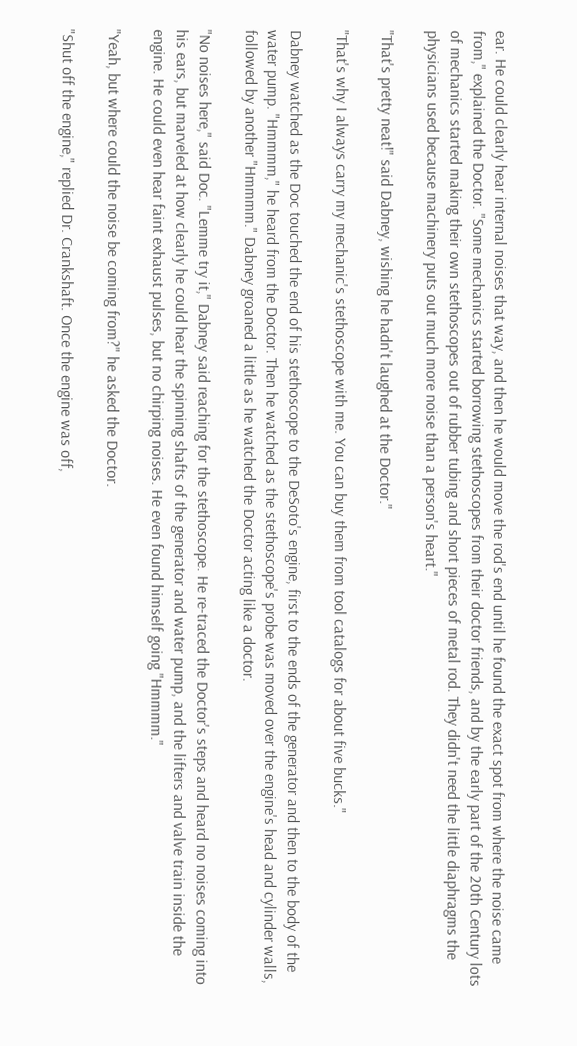ear. He could clearly hear internal noises that way, and then he would move the rod's end until he found the exact spot from where the noise came from," explained the Doctor. "Some mechanics started borrowing stethoscopes from their doctor friends, and by the early part of the 20th Century lots of mechanics started making their own stethoscopes out of rubber tubing and short pieces of metal rod. They didn't need the little diaphragms the physicians used because machinery puts out much more noise than a person's heart."

"That's pretty neat!" said Dabney, wishing he hadn't laughed at the Doctor."

"That's why I always carry my mechanic's stethoscope with me. You can buy them from tool catalogs for about five bucks."

Dabney watched as the Doc touched the end of his stethoscope to the DeSoto's engine, first to the ends of the generator and then to the body of the water pump. "Hmmmm," he heard from the Doctor. Then he watched as the stethoscope's probe was moved over the engine's head and cylinder walls, followed by another "Hmmmm." Dabney groaned a little as he watched the Doctor acting like a doctor.

"No noises here," said Doc. "Lemme try it," Dabney said reaching for the stethoscope. He re-traced the Doctor's steps and heard no noises coming into his ears, but marveled at how clearly he could hear the spinning shafts of the generator and water pump, and the lifters and valve train inside the engine. He could even hear faint exhaust pulses, but no chirping noises. He even found himself going "Hmmmm."

"Yeah, but where could the noise be coming from?" he asked the Doctor.

"Shut off the engine," replied Dr. Crankshaft. Once the engine was off,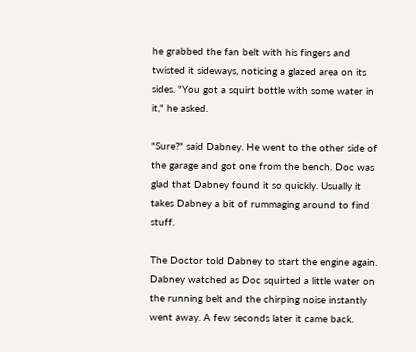he grabbed the fan belt with his fingers and twisted it sideways, noticing a glazed area on its sides. "You got a squirt bottle with some water in it," he asked.

"Sure?" said Dabney. He went to the other side of the garage and got one from the bench. Doc was glad that Dabney found it so quickly. Usually it takes Dabney a bit of rummaging around to find stuff.

The Doctor told Dabney to start the engine again. Dabney watched as Doc squirted a little water on the running belt and the chirping noise instantly went away. A few seconds later it came back.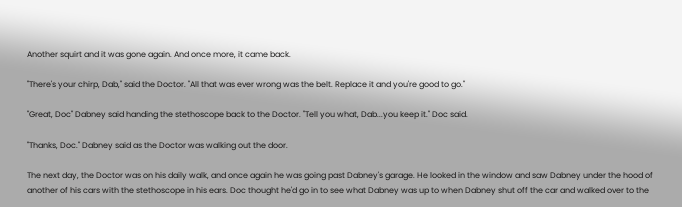Another squirt and it was gone again. And once more, it came back.

"There's your chirp, Dab," said the Doctor. "All that was ever wrong was the belt. Replace it and you're good to go."

"Great, Doc" Dabney said handing the stethoscope back to the Doctor. "Tell you what, Dab...you keep it." Doc said.

"Thanks, Doc." Dabney said as the Doctor was walking out the door.

The next day, the Doctor was on his daily walk, and once again he was going past Dabney's garage. He looked in the window and saw Dabney under the hood of another of his cars with the stethoscope in his ears. Doc thought he'd go in to see what Dabney was up to when Dabney shut off the car and walked over to the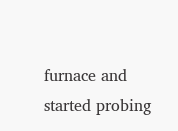furnace and started probing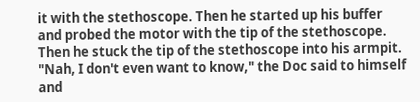it with the stethoscope. Then he started up his buffer and probed the motor with the tip of the stethoscope. Then he stuck the tip of the stethoscope into his armpit. "Nah, I don't even want to know," the Doc said to himself and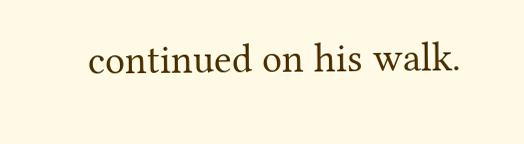continued on his walk.